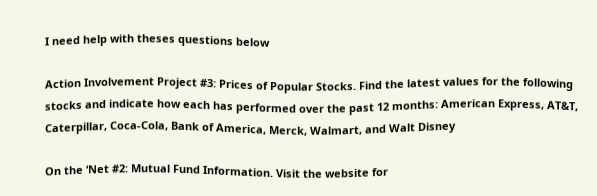I need help with theses questions below

Action Involvement Project #3: Prices of Popular Stocks. Find the latest values for the following stocks and indicate how each has performed over the past 12 months: American Express, AT&T, Caterpillar, Coca-Cola, Bank of America, Merck, Walmart, and Walt Disney

On the ‘Net #2: Mutual Fund Information. Visit the website for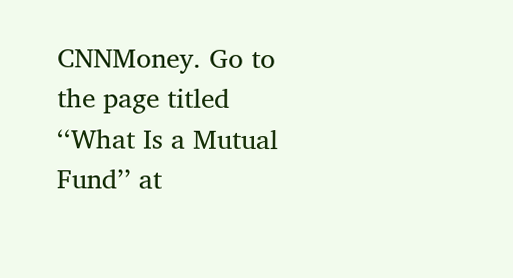CNNMoney. Go to the page titled ‘‘What Is a Mutual Fund’’ at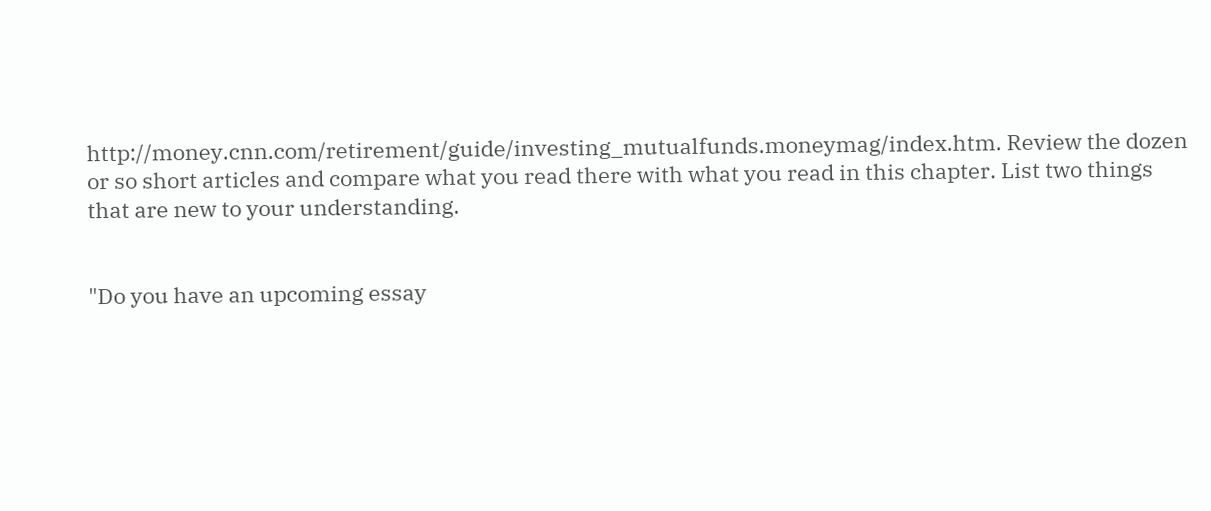http://money.cnn.com/retirement/guide/investing_mutualfunds.moneymag/index.htm. Review the dozen or so short articles and compare what you read there with what you read in this chapter. List two things that are new to your understanding.


"Do you have an upcoming essay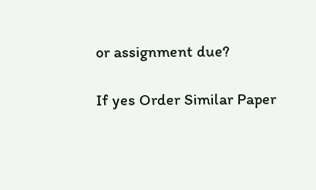or assignment due?

If yes Order Similar Paper